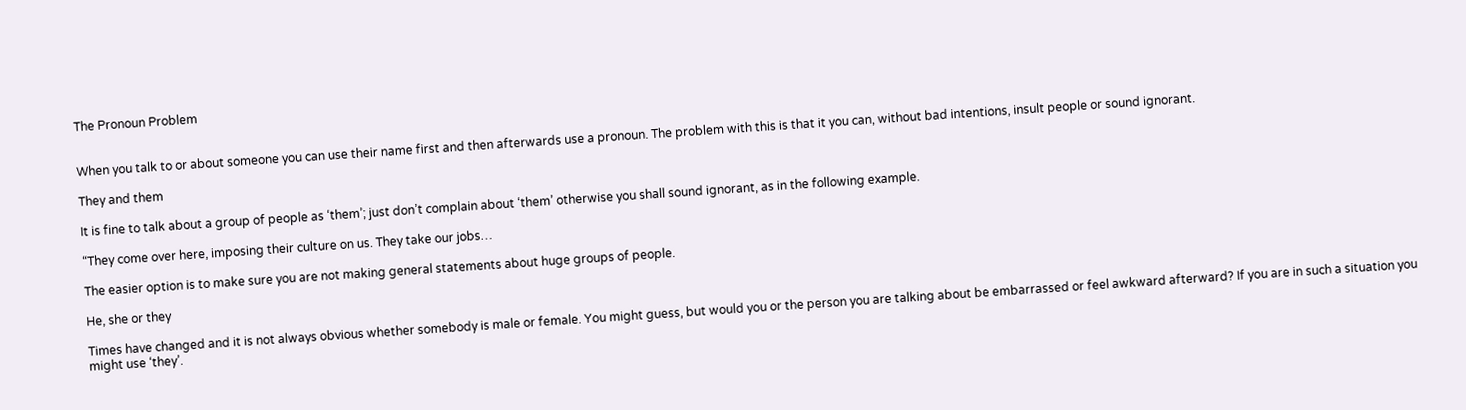The Pronoun Problem


When you talk to or about someone you can use their name first and then afterwards use a pronoun. The problem with this is that it you can, without bad intentions, insult people or sound ignorant.

They and them

It is fine to talk about a group of people as ‘them’; just don’t complain about ‘them’ otherwise you shall sound ignorant, as in the following example.

“They come over here, imposing their culture on us. They take our jobs…

The easier option is to make sure you are not making general statements about huge groups of people.

He, she or they

Times have changed and it is not always obvious whether somebody is male or female. You might guess, but would you or the person you are talking about be embarrassed or feel awkward afterward? If you are in such a situation you might use ‘they’.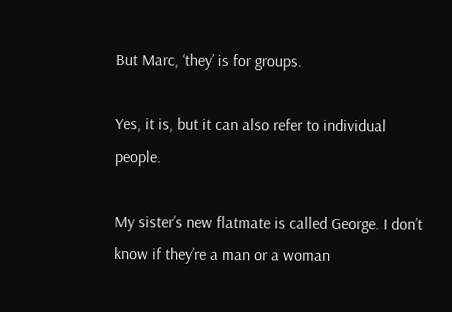But Marc, ‘they’ is for groups.

Yes, it is, but it can also refer to individual people.

My sister’s new flatmate is called George. I don’t know if they’re a man or a woman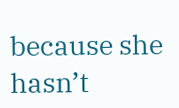because she hasn’t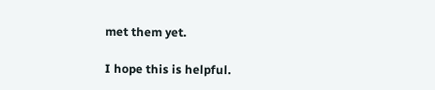met them yet.

I hope this is helpful.